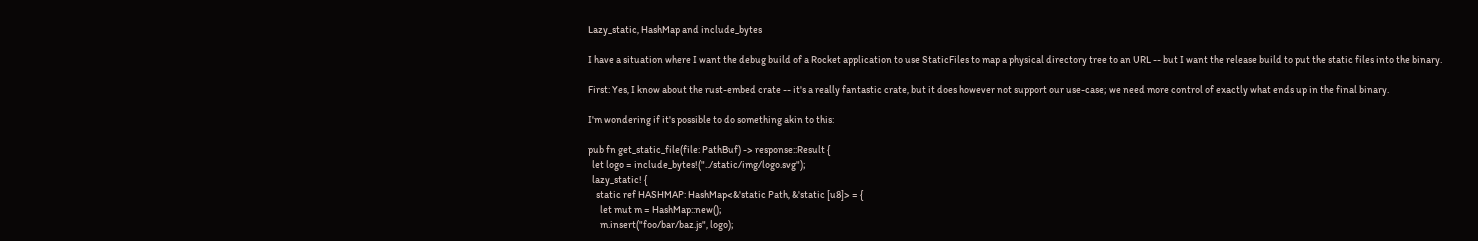Lazy_static, HashMap and include_bytes

I have a situation where I want the debug build of a Rocket application to use StaticFiles to map a physical directory tree to an URL -- but I want the release build to put the static files into the binary.

First: Yes, I know about the rust-embed crate -- it's a really fantastic crate, but it does however not support our use-case; we need more control of exactly what ends up in the final binary.

I'm wondering if it's possible to do something akin to this:

pub fn get_static_file(file: PathBuf) -> response::Result {
  let logo = include_bytes!("../static/img/logo.svg");
  lazy_static! {
    static ref HASHMAP: HashMap<&'static Path, &'static [u8]> = {
      let mut m = HashMap::new();
      m.insert("foo/bar/baz.js", logo);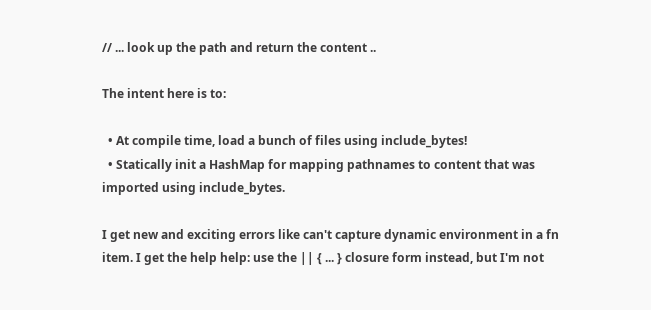// ... look up the path and return the content ..

The intent here is to:

  • At compile time, load a bunch of files using include_bytes!
  • Statically init a HashMap for mapping pathnames to content that was imported using include_bytes.

I get new and exciting errors like can't capture dynamic environment in a fn item. I get the help help: use the || { ... } closure form instead, but I'm not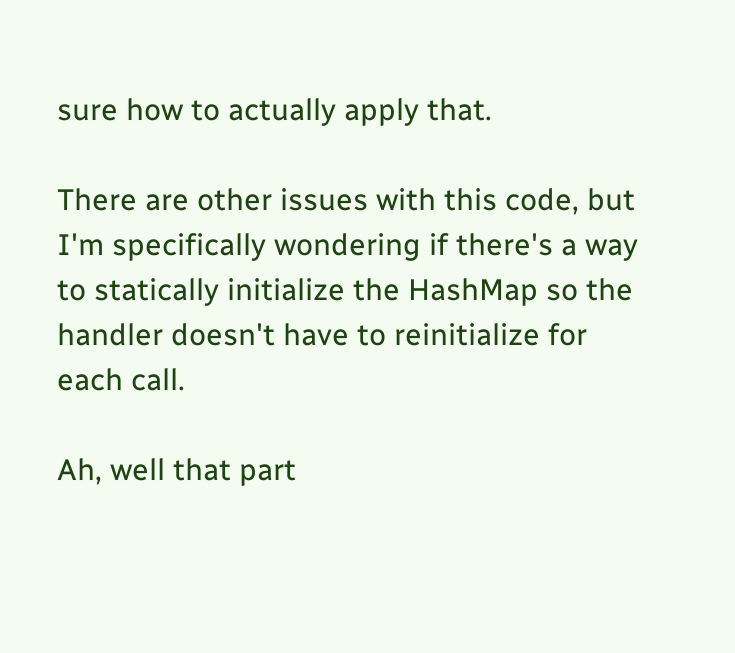sure how to actually apply that.

There are other issues with this code, but I'm specifically wondering if there's a way to statically initialize the HashMap so the handler doesn't have to reinitialize for each call.

Ah, well that part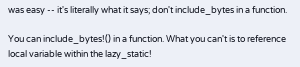was easy -- it's literally what it says; don't include_bytes in a function.

You can include_bytes!() in a function. What you can't is to reference local variable within the lazy_static!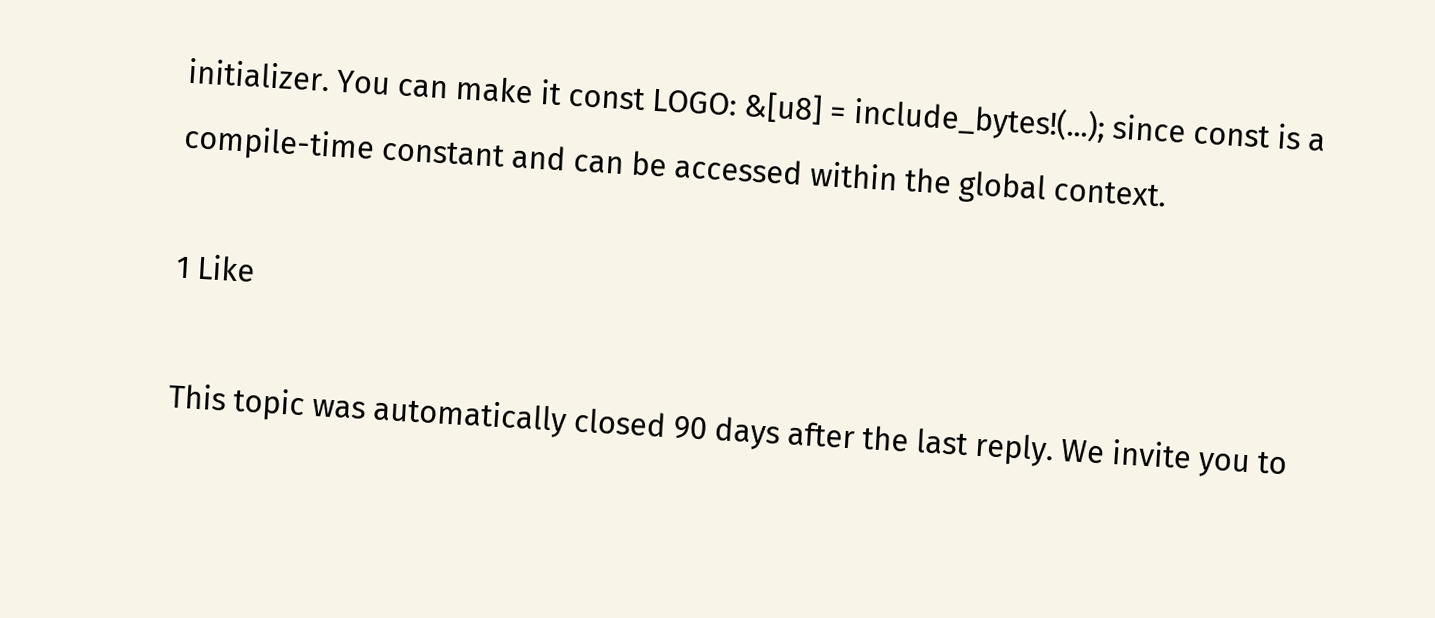initializer. You can make it const LOGO: &[u8] = include_bytes!(...); since const is a compile-time constant and can be accessed within the global context.

1 Like

This topic was automatically closed 90 days after the last reply. We invite you to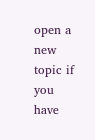open a new topic if you have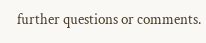further questions or comments.